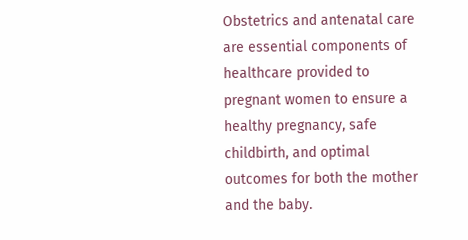Obstetrics and antenatal care are essential components of healthcare provided to pregnant women to ensure a healthy pregnancy, safe childbirth, and optimal outcomes for both the mother and the baby.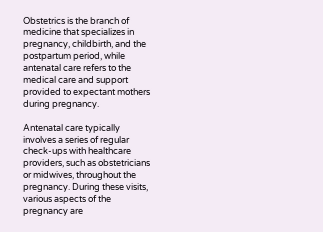Obstetrics is the branch of medicine that specializes in pregnancy, childbirth, and the postpartum period, while antenatal care refers to the medical care and support provided to expectant mothers during pregnancy.

Antenatal care typically involves a series of regular check-ups with healthcare providers, such as obstetricians or midwives, throughout the pregnancy. During these visits, various aspects of the pregnancy are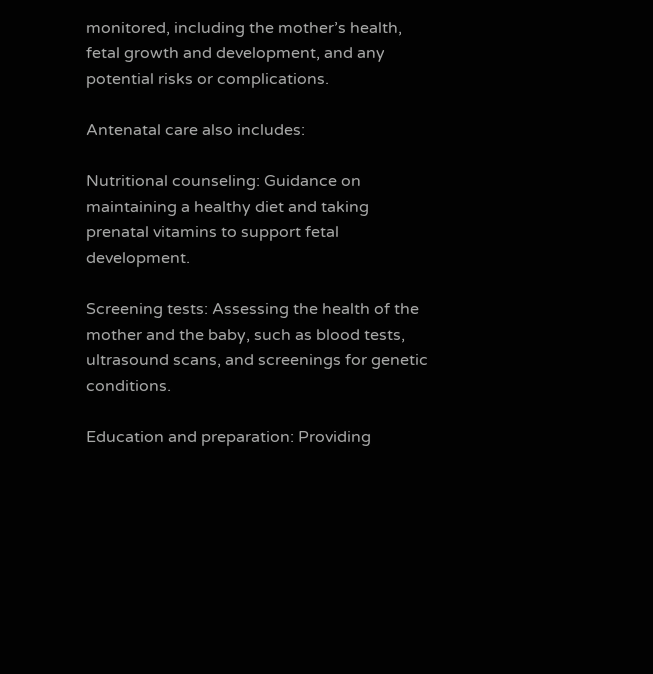monitored, including the mother’s health, fetal growth and development, and any potential risks or complications.

Antenatal care also includes:

Nutritional counseling: Guidance on maintaining a healthy diet and taking prenatal vitamins to support fetal development.

Screening tests: Assessing the health of the mother and the baby, such as blood tests, ultrasound scans, and screenings for genetic conditions.

Education and preparation: Providing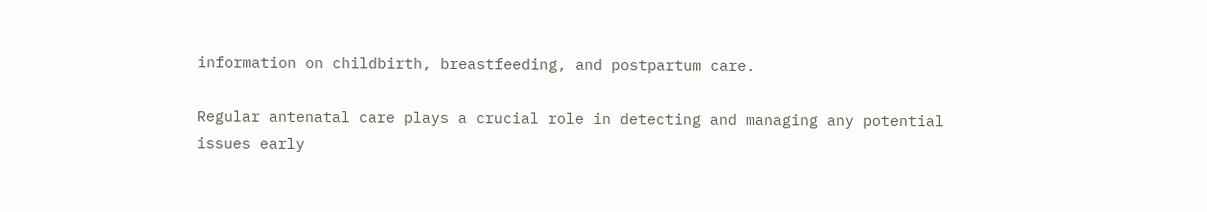information on childbirth, breastfeeding, and postpartum care.

Regular antenatal care plays a crucial role in detecting and managing any potential issues early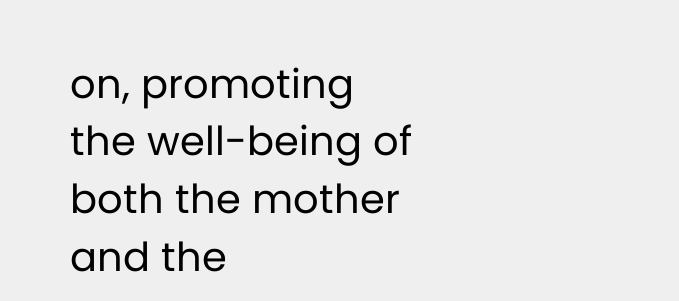on, promoting the well-being of both the mother and the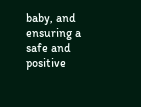baby, and ensuring a safe and positive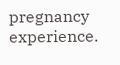pregnancy experience.